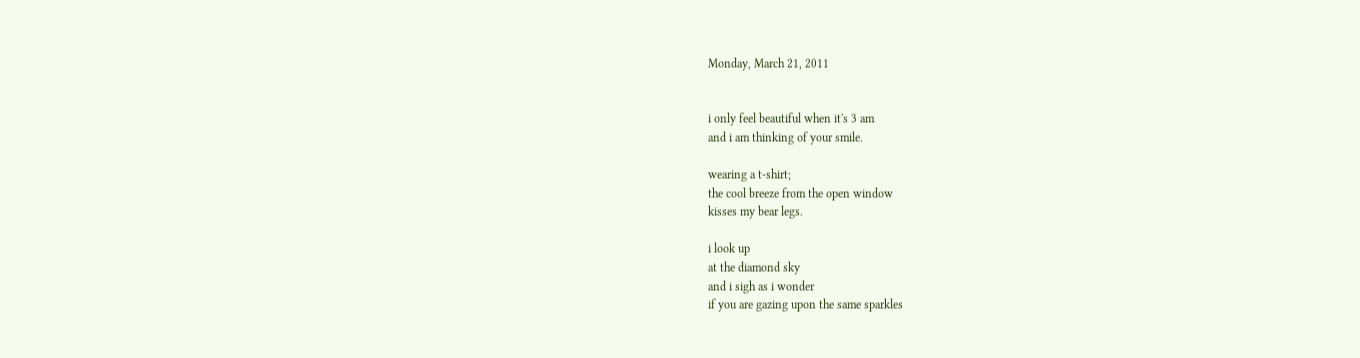Monday, March 21, 2011


i only feel beautiful when it's 3 am
and i am thinking of your smile.

wearing a t-shirt;
the cool breeze from the open window
kisses my bear legs.

i look up
at the diamond sky
and i sigh as i wonder
if you are gazing upon the same sparkles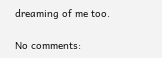dreaming of me too.

No comments: